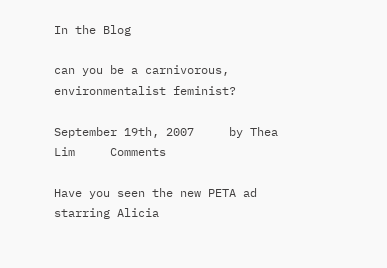In the Blog

can you be a carnivorous, environmentalist feminist?

September 19th, 2007     by Thea Lim     Comments

Have you seen the new PETA ad starring Alicia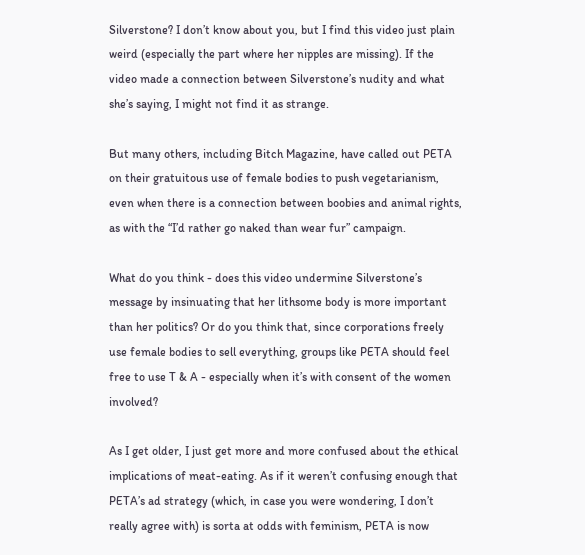Silverstone? I don’t know about you, but I find this video just plain weird (especially the part where her nipples are missing). If the video made a connection between Silverstone’s nudity and what she’s saying, I might not find it as strange.

But many others, including Bitch Magazine, have called out PETA on their gratuitous use of female bodies to push vegetarianism, even when there is a connection between boobies and animal rights, as with the “I’d rather go naked than wear fur” campaign.

What do you think - does this video undermine Silverstone’s message by insinuating that her lithsome body is more important than her politics? Or do you think that, since corporations freely use female bodies to sell everything, groups like PETA should feel free to use T & A - especially when it’s with consent of the women involved?

As I get older, I just get more and more confused about the ethical implications of meat-eating. As if it weren’t confusing enough that PETA’s ad strategy (which, in case you were wondering, I don’t really agree with) is sorta at odds with feminism, PETA is now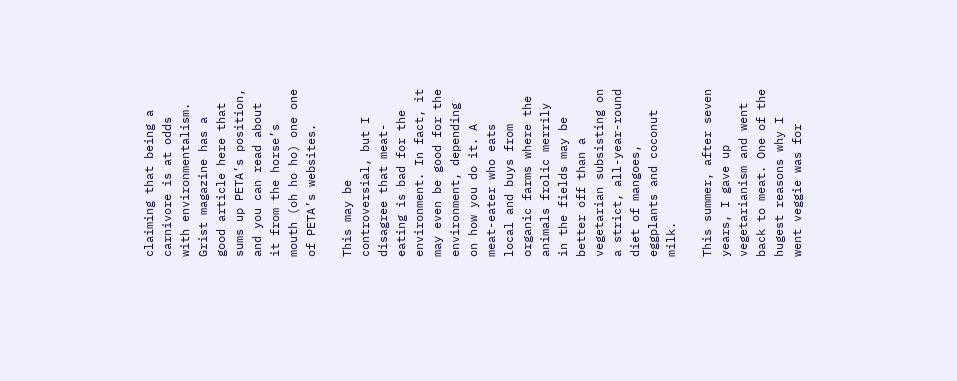claiming that being a carnivore is at odds with environmentalism. Grist magazine has a good article here that sums up PETA’s position, and you can read about it from the horse’s mouth (oh ho ho) one one of PETA’s websites.

This may be controversial, but I disagree that meat-eating is bad for the environment. In fact, it may even be good for the environment, depending on how you do it. A meat-eater who eats local and buys from organic farms where the animals frolic merrily in the fields may be better off than a vegetarian subsisting on a strict, all-year-round diet of mangoes, eggplants and coconut milk.

This summer, after seven years, I gave up vegetarianism and went back to meat. One of the hugest reasons why I went veggie was for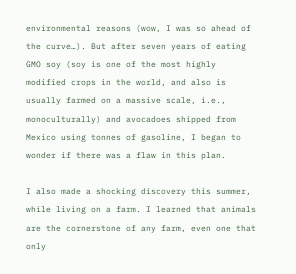environmental reasons (wow, I was so ahead of the curve…). But after seven years of eating GMO soy (soy is one of the most highly modified crops in the world, and also is usually farmed on a massive scale, i.e., monoculturally) and avocadoes shipped from Mexico using tonnes of gasoline, I began to wonder if there was a flaw in this plan.

I also made a shocking discovery this summer, while living on a farm. I learned that animals are the cornerstone of any farm, even one that only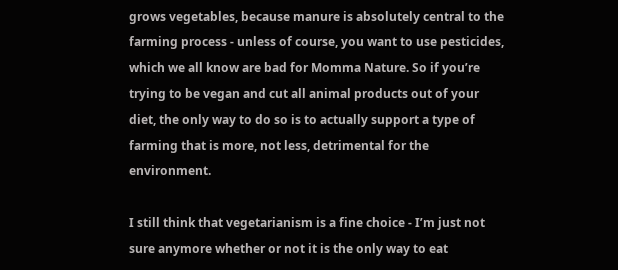grows vegetables, because manure is absolutely central to the farming process - unless of course, you want to use pesticides, which we all know are bad for Momma Nature. So if you’re trying to be vegan and cut all animal products out of your diet, the only way to do so is to actually support a type of farming that is more, not less, detrimental for the environment.

I still think that vegetarianism is a fine choice - I’m just not sure anymore whether or not it is the only way to eat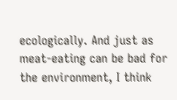ecologically. And just as meat-eating can be bad for the environment, I think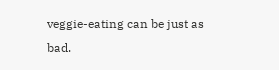veggie-eating can be just as bad.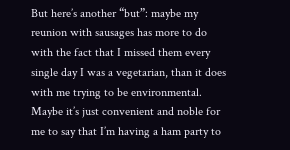But here’s another “but”: maybe my reunion with sausages has more to do with the fact that I missed them every single day I was a vegetarian, than it does with me trying to be environmental. Maybe it’s just convenient and noble for me to say that I’m having a ham party to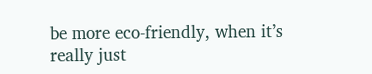be more eco-friendly, when it’s really just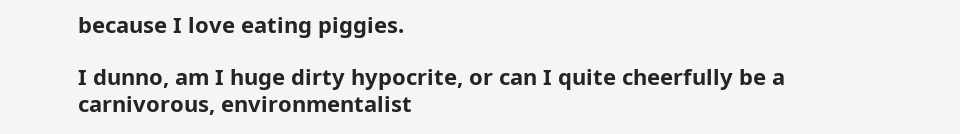because I love eating piggies.

I dunno, am I huge dirty hypocrite, or can I quite cheerfully be a carnivorous, environmentalist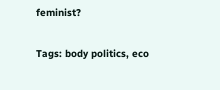feminist?

Tags: body politics, eco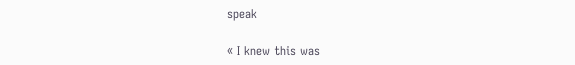speak

« I knew this was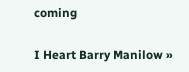coming

I Heart Barry Manilow »